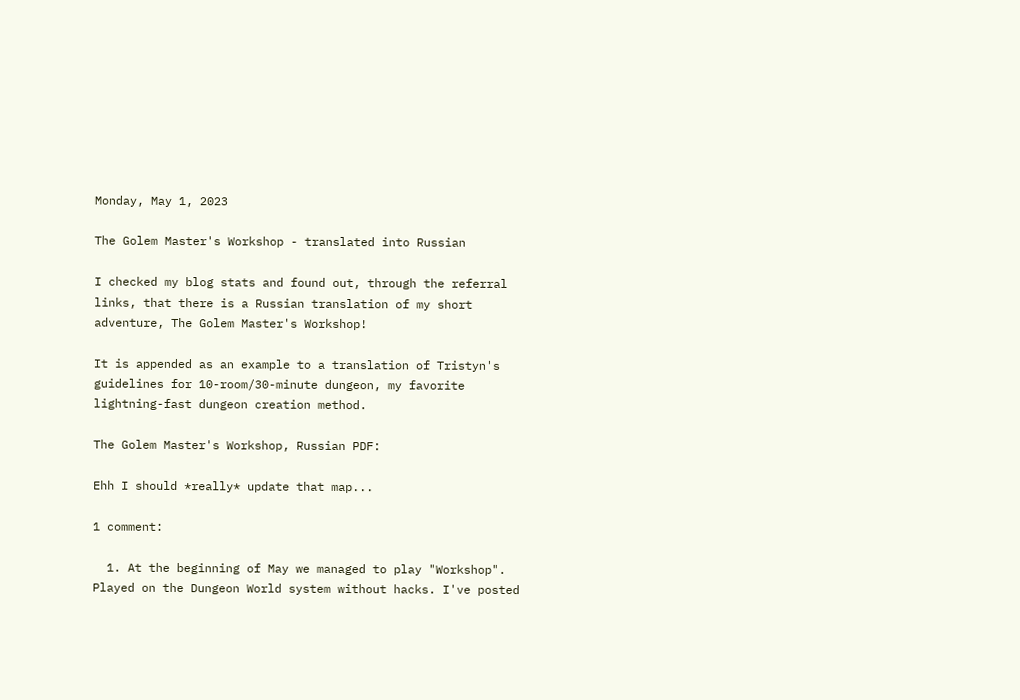Monday, May 1, 2023

The Golem Master's Workshop - translated into Russian

I checked my blog stats and found out, through the referral links, that there is a Russian translation of my short adventure, The Golem Master's Workshop!

It is appended as an example to a translation of Tristyn's guidelines for 10-room/30-minute dungeon, my favorite lightning-fast dungeon creation method.

The Golem Master's Workshop, Russian PDF:

Ehh I should *really* update that map...

1 comment:

  1. At the beginning of May we managed to play "Workshop". Played on the Dungeon World system without hacks. I've posted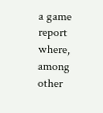a game report where, among other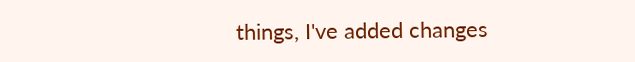things, I've added changes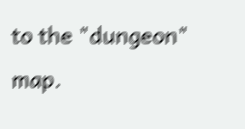to the "dungeon" map.